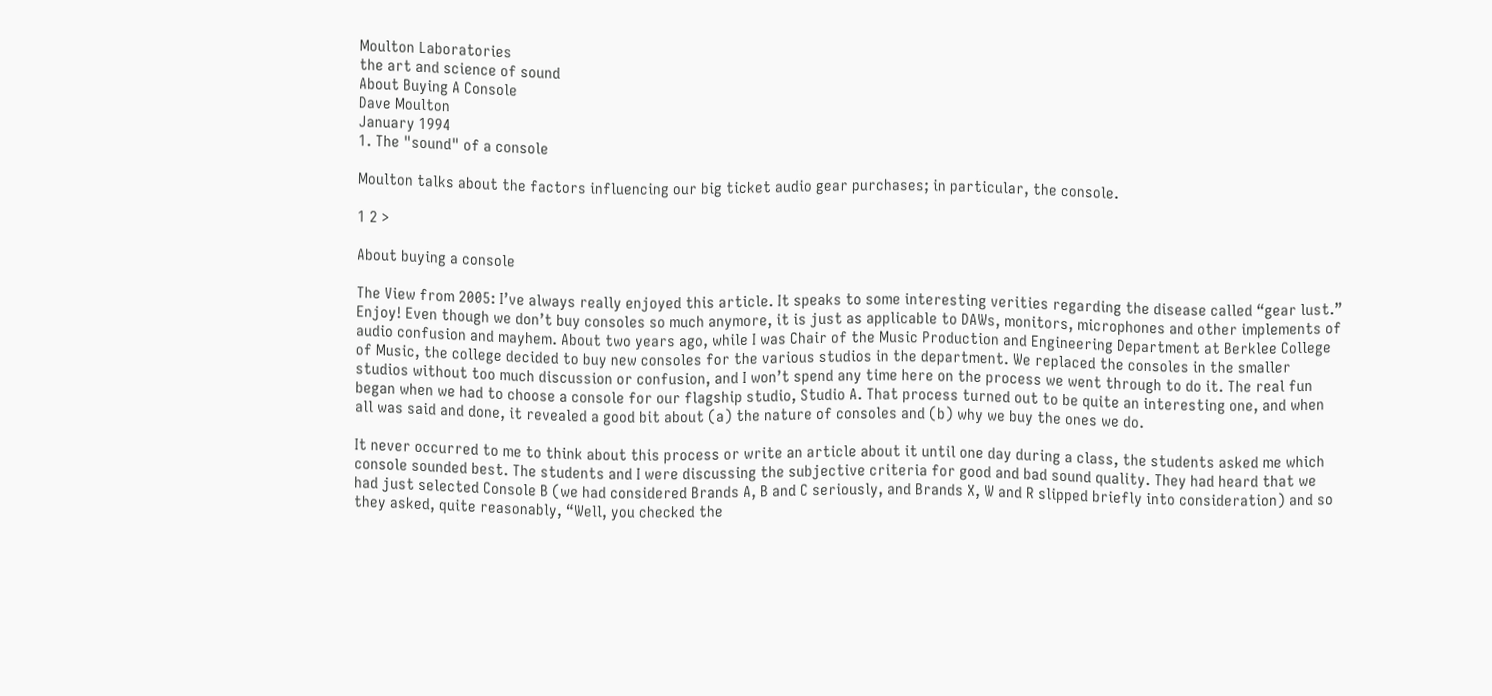Moulton Laboratories
the art and science of sound
About Buying A Console
Dave Moulton
January 1994
1. The "sound" of a console

Moulton talks about the factors influencing our big ticket audio gear purchases; in particular, the console.

1 2 >

About buying a console

The View from 2005: I’ve always really enjoyed this article. It speaks to some interesting verities regarding the disease called “gear lust.” Enjoy! Even though we don’t buy consoles so much anymore, it is just as applicable to DAWs, monitors, microphones and other implements of audio confusion and mayhem. About two years ago, while I was Chair of the Music Production and Engineering Department at Berklee College of Music, the college decided to buy new consoles for the various studios in the department. We replaced the consoles in the smaller studios without too much discussion or confusion, and I won’t spend any time here on the process we went through to do it. The real fun began when we had to choose a console for our flagship studio, Studio A. That process turned out to be quite an interesting one, and when all was said and done, it revealed a good bit about (a) the nature of consoles and (b) why we buy the ones we do.

It never occurred to me to think about this process or write an article about it until one day during a class, the students asked me which console sounded best. The students and I were discussing the subjective criteria for good and bad sound quality. They had heard that we had just selected Console B (we had considered Brands A, B and C seriously, and Brands X, W and R slipped briefly into consideration) and so they asked, quite reasonably, “Well, you checked the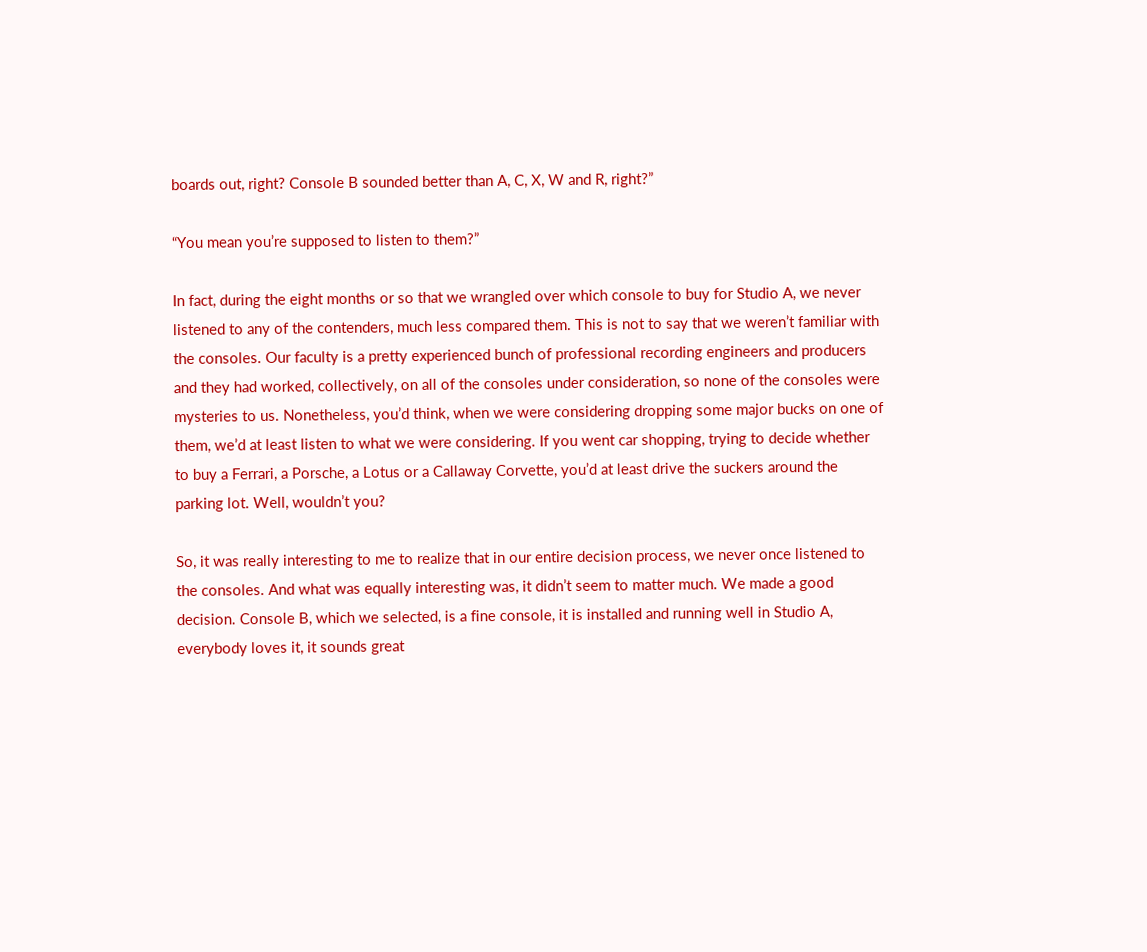boards out, right? Console B sounded better than A, C, X, W and R, right?”

“You mean you’re supposed to listen to them?”

In fact, during the eight months or so that we wrangled over which console to buy for Studio A, we never listened to any of the contenders, much less compared them. This is not to say that we weren’t familiar with the consoles. Our faculty is a pretty experienced bunch of professional recording engineers and producers and they had worked, collectively, on all of the consoles under consideration, so none of the consoles were mysteries to us. Nonetheless, you’d think, when we were considering dropping some major bucks on one of them, we’d at least listen to what we were considering. If you went car shopping, trying to decide whether to buy a Ferrari, a Porsche, a Lotus or a Callaway Corvette, you’d at least drive the suckers around the parking lot. Well, wouldn’t you?

So, it was really interesting to me to realize that in our entire decision process, we never once listened to the consoles. And what was equally interesting was, it didn’t seem to matter much. We made a good decision. Console B, which we selected, is a fine console, it is installed and running well in Studio A, everybody loves it, it sounds great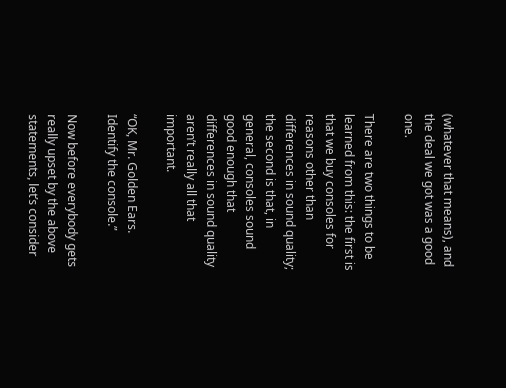(whatever that means), and the deal we got was a good one.

There are two things to be learned from this: the first is that we buy consoles for reasons other than differences in sound quality; the second is that, in general, consoles sound good enough that differences in sound quality aren’t really all that important.

“OK, Mr. Golden Ears. Identify the console.”

Now before everybody gets really upset by the above statements, let’s consider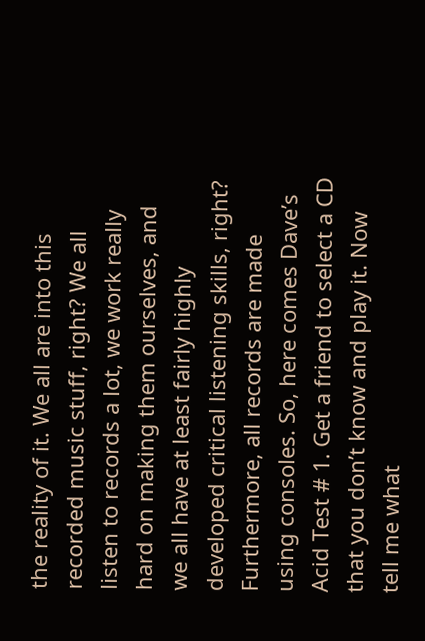the reality of it. We all are into this recorded music stuff, right? We all listen to records a lot, we work really hard on making them ourselves, and we all have at least fairly highly developed critical listening skills, right? Furthermore, all records are made using consoles. So, here comes Dave’s Acid Test # 1. Get a friend to select a CD that you don’t know and play it. Now tell me what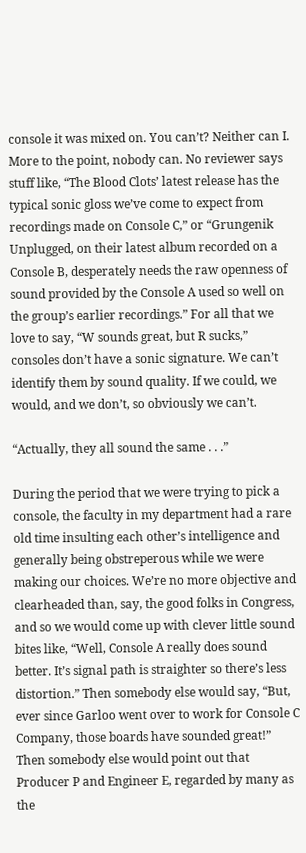console it was mixed on. You can’t? Neither can I. More to the point, nobody can. No reviewer says stuff like, “The Blood Clots’ latest release has the typical sonic gloss we’ve come to expect from recordings made on Console C,” or “Grungenik Unplugged, on their latest album recorded on a Console B, desperately needs the raw openness of sound provided by the Console A used so well on the group’s earlier recordings.” For all that we love to say, “W sounds great, but R sucks,” consoles don’t have a sonic signature. We can’t identify them by sound quality. If we could, we would, and we don’t, so obviously we can’t.

“Actually, they all sound the same . . .”

During the period that we were trying to pick a console, the faculty in my department had a rare old time insulting each other’s intelligence and generally being obstreperous while we were making our choices. We’re no more objective and clearheaded than, say, the good folks in Congress, and so we would come up with clever little sound bites like, “Well, Console A really does sound better. It’s signal path is straighter so there’s less distortion.” Then somebody else would say, “But, ever since Garloo went over to work for Console C Company, those boards have sounded great!” Then somebody else would point out that Producer P and Engineer E, regarded by many as the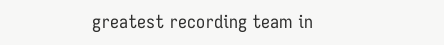greatest recording team in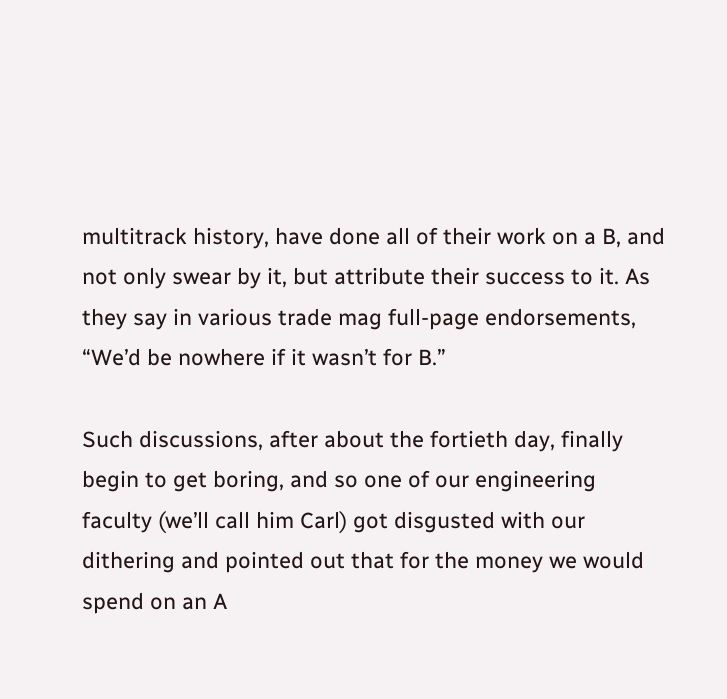multitrack history, have done all of their work on a B, and not only swear by it, but attribute their success to it. As they say in various trade mag full-page endorsements, “We’d be nowhere if it wasn’t for B.”

Such discussions, after about the fortieth day, finally begin to get boring, and so one of our engineering faculty (we’ll call him Carl) got disgusted with our dithering and pointed out that for the money we would spend on an A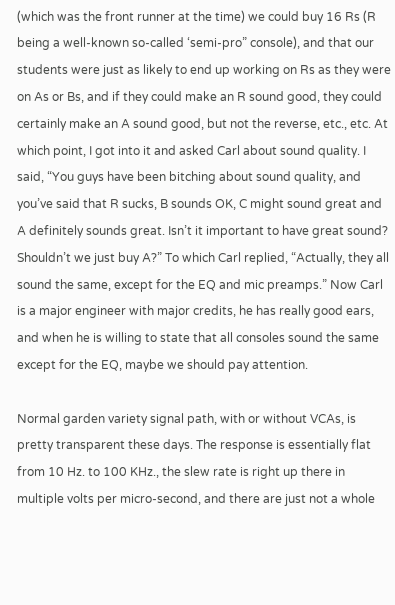(which was the front runner at the time) we could buy 16 Rs (R being a well-known so-called ‘semi-pro” console), and that our students were just as likely to end up working on Rs as they were on As or Bs, and if they could make an R sound good, they could certainly make an A sound good, but not the reverse, etc., etc. At which point, I got into it and asked Carl about sound quality. I said, “You guys have been bitching about sound quality, and you’ve said that R sucks, B sounds OK, C might sound great and A definitely sounds great. Isn’t it important to have great sound? Shouldn’t we just buy A?” To which Carl replied, “Actually, they all sound the same, except for the EQ and mic preamps.” Now Carl is a major engineer with major credits, he has really good ears, and when he is willing to state that all consoles sound the same except for the EQ, maybe we should pay attention.

Normal garden variety signal path, with or without VCAs, is pretty transparent these days. The response is essentially flat from 10 Hz. to 100 KHz., the slew rate is right up there in multiple volts per micro-second, and there are just not a whole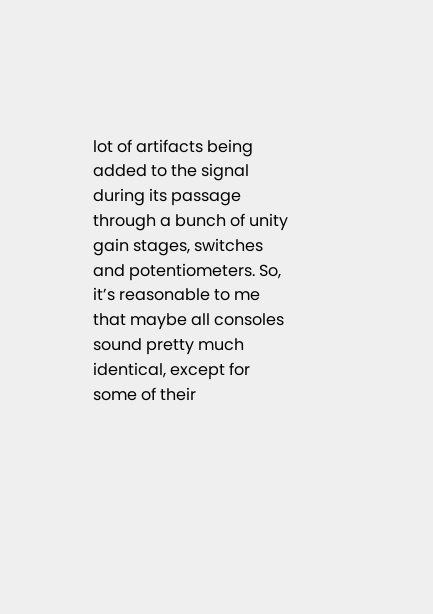lot of artifacts being added to the signal during its passage through a bunch of unity gain stages, switches and potentiometers. So, it’s reasonable to me that maybe all consoles sound pretty much identical, except for some of their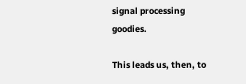signal processing goodies.

This leads us, then, to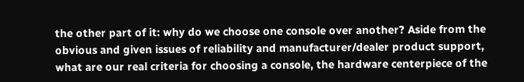the other part of it: why do we choose one console over another? Aside from the obvious and given issues of reliability and manufacturer/dealer product support, what are our real criteria for choosing a console, the hardware centerpiece of the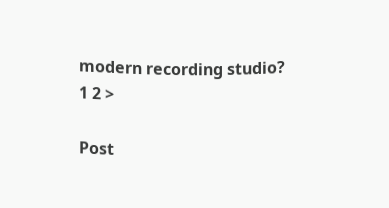modern recording studio?
1 2 >

Post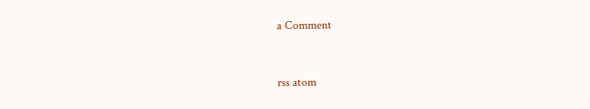a Comment


rss atom